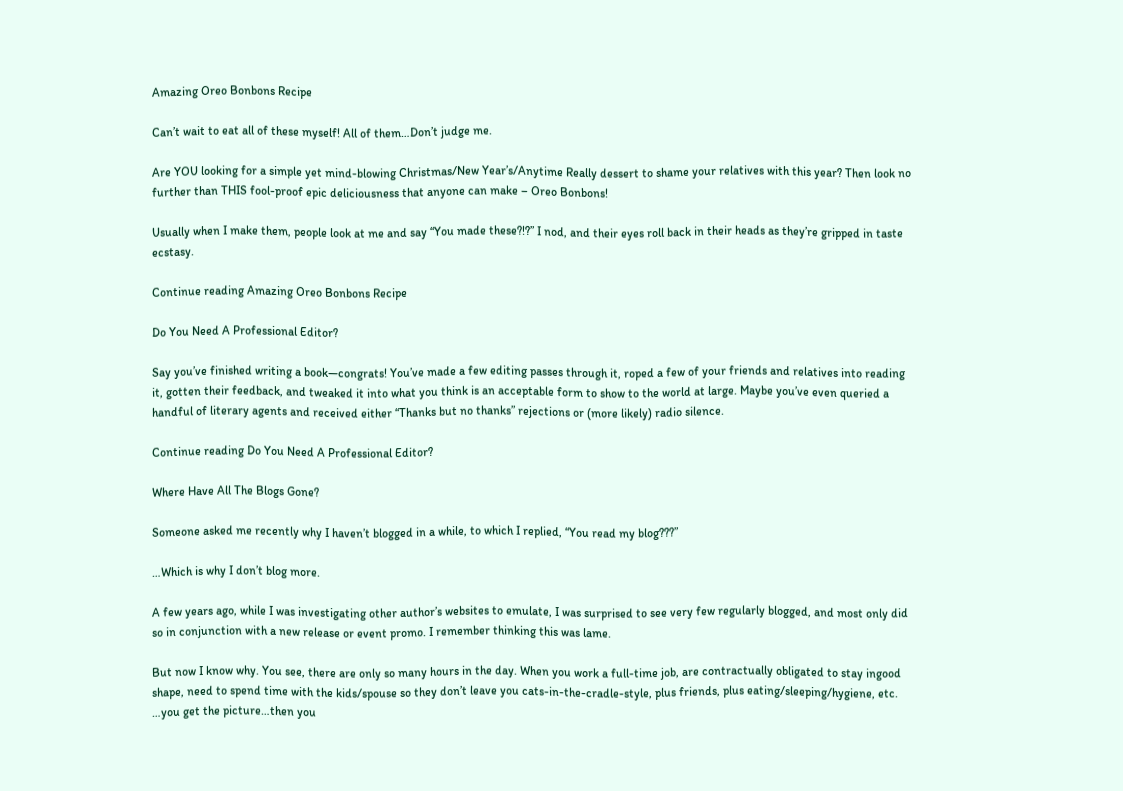Amazing Oreo Bonbons Recipe

Can’t wait to eat all of these myself! All of them…Don’t judge me.

Are YOU looking for a simple yet mind-blowing Christmas/New Year’s/Anytime Really dessert to shame your relatives with this year? Then look no further than THIS fool-proof epic deliciousness that anyone can make – Oreo Bonbons!

Usually when I make them, people look at me and say “You made these?!?” I nod, and their eyes roll back in their heads as they’re gripped in taste ecstasy.

Continue reading Amazing Oreo Bonbons Recipe

Do You Need A Professional Editor?

Say you’ve finished writing a book—congrats! You’ve made a few editing passes through it, roped a few of your friends and relatives into reading it, gotten their feedback, and tweaked it into what you think is an acceptable form to show to the world at large. Maybe you’ve even queried a handful of literary agents and received either “Thanks but no thanks” rejections or (more likely) radio silence.

Continue reading Do You Need A Professional Editor?

Where Have All The Blogs Gone?

Someone asked me recently why I haven’t blogged in a while, to which I replied, “You read my blog???”

…Which is why I don’t blog more.

A few years ago, while I was investigating other author’s websites to emulate, I was surprised to see very few regularly blogged, and most only did so in conjunction with a new release or event promo. I remember thinking this was lame.

But now I know why. You see, there are only so many hours in the day. When you work a full-time job, are contractually obligated to stay ingood shape, need to spend time with the kids/spouse so they don’t leave you cats-in-the-cradle-style, plus friends, plus eating/sleeping/hygiene, etc. …you get the picture…then you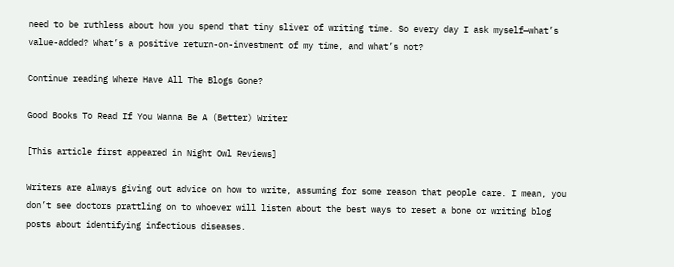need to be ruthless about how you spend that tiny sliver of writing time. So every day I ask myself—what’s value-added? What’s a positive return-on-investment of my time, and what’s not?

Continue reading Where Have All The Blogs Gone?

Good Books To Read If You Wanna Be A (Better) Writer

[This article first appeared in Night Owl Reviews]

Writers are always giving out advice on how to write, assuming for some reason that people care. I mean, you don’t see doctors prattling on to whoever will listen about the best ways to reset a bone or writing blog posts about identifying infectious diseases.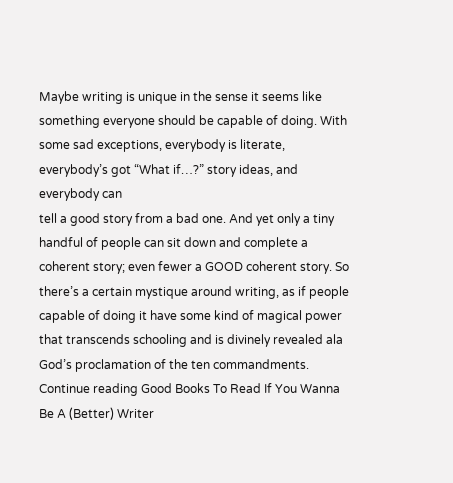Maybe writing is unique in the sense it seems like something everyone should be capable of doing. With some sad exceptions, everybody is literate, everybody’s got “What if…?” story ideas, and everybody can
tell a good story from a bad one. And yet only a tiny handful of people can sit down and complete a coherent story; even fewer a GOOD coherent story. So there’s a certain mystique around writing, as if people capable of doing it have some kind of magical power that transcends schooling and is divinely revealed ala God’s proclamation of the ten commandments. Continue reading Good Books To Read If You Wanna Be A (Better) Writer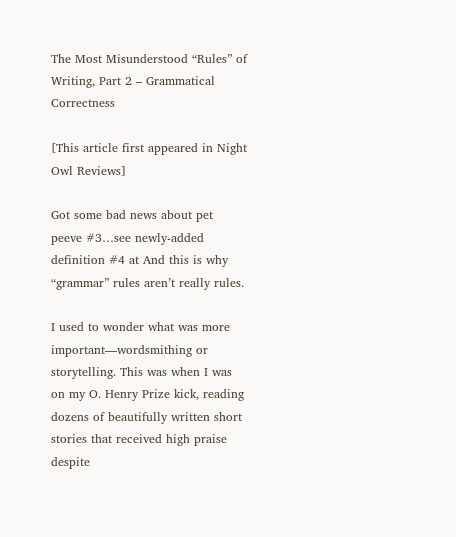The Most Misunderstood “Rules” of Writing, Part 2 – Grammatical Correctness

[This article first appeared in Night Owl Reviews]

Got some bad news about pet peeve #3…see newly-added definition #4 at And this is why “grammar” rules aren’t really rules.

I used to wonder what was more important—wordsmithing or storytelling. This was when I was on my O. Henry Prize kick, reading dozens of beautifully written short stories that received high praise despite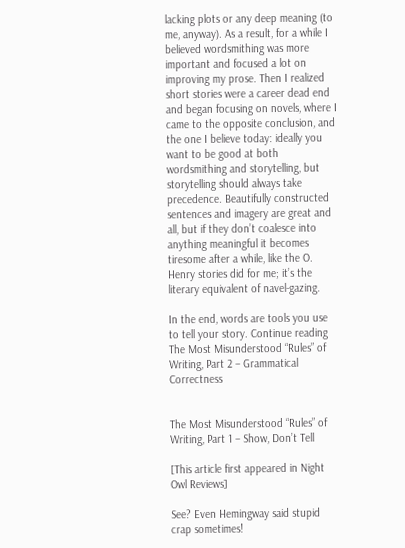lacking plots or any deep meaning (to me, anyway). As a result, for a while I believed wordsmithing was more important and focused a lot on improving my prose. Then I realized short stories were a career dead end and began focusing on novels, where I came to the opposite conclusion, and the one I believe today: ideally you want to be good at both wordsmithing and storytelling, but storytelling should always take precedence. Beautifully constructed sentences and imagery are great and all, but if they don’t coalesce into anything meaningful it becomes tiresome after a while, like the O. Henry stories did for me; it’s the literary equivalent of navel-gazing.

In the end, words are tools you use to tell your story. Continue reading The Most Misunderstood “Rules” of Writing, Part 2 – Grammatical Correctness


The Most Misunderstood “Rules” of Writing, Part 1 – Show, Don’t Tell

[This article first appeared in Night Owl Reviews]

See? Even Hemingway said stupid crap sometimes!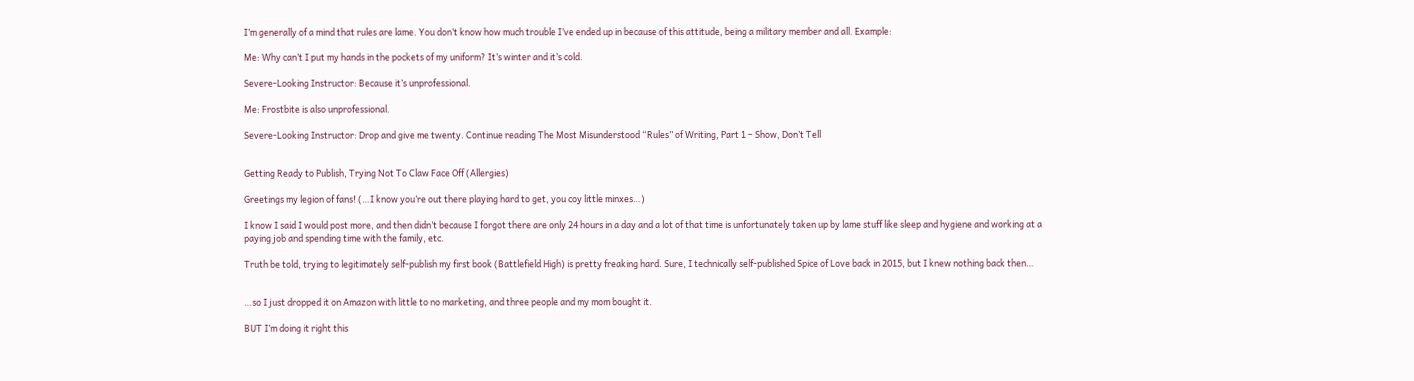I’m generally of a mind that rules are lame. You don’t know how much trouble I’ve ended up in because of this attitude, being a military member and all. Example:

Me: Why can’t I put my hands in the pockets of my uniform? It’s winter and it’s cold.

Severe-Looking Instructor: Because it’s unprofessional.

Me: Frostbite is also unprofessional.

Severe-Looking Instructor: Drop and give me twenty. Continue reading The Most Misunderstood “Rules” of Writing, Part 1 – Show, Don’t Tell


Getting Ready to Publish, Trying Not To Claw Face Off (Allergies)

Greetings my legion of fans! (…I know you’re out there playing hard to get, you coy little minxes…)

I know I said I would post more, and then didn’t because I forgot there are only 24 hours in a day and a lot of that time is unfortunately taken up by lame stuff like sleep and hygiene and working at a paying job and spending time with the family, etc.

Truth be told, trying to legitimately self-publish my first book (Battlefield High) is pretty freaking hard. Sure, I technically self-published Spice of Love back in 2015, but I knew nothing back then…


…so I just dropped it on Amazon with little to no marketing, and three people and my mom bought it.

BUT I’m doing it right this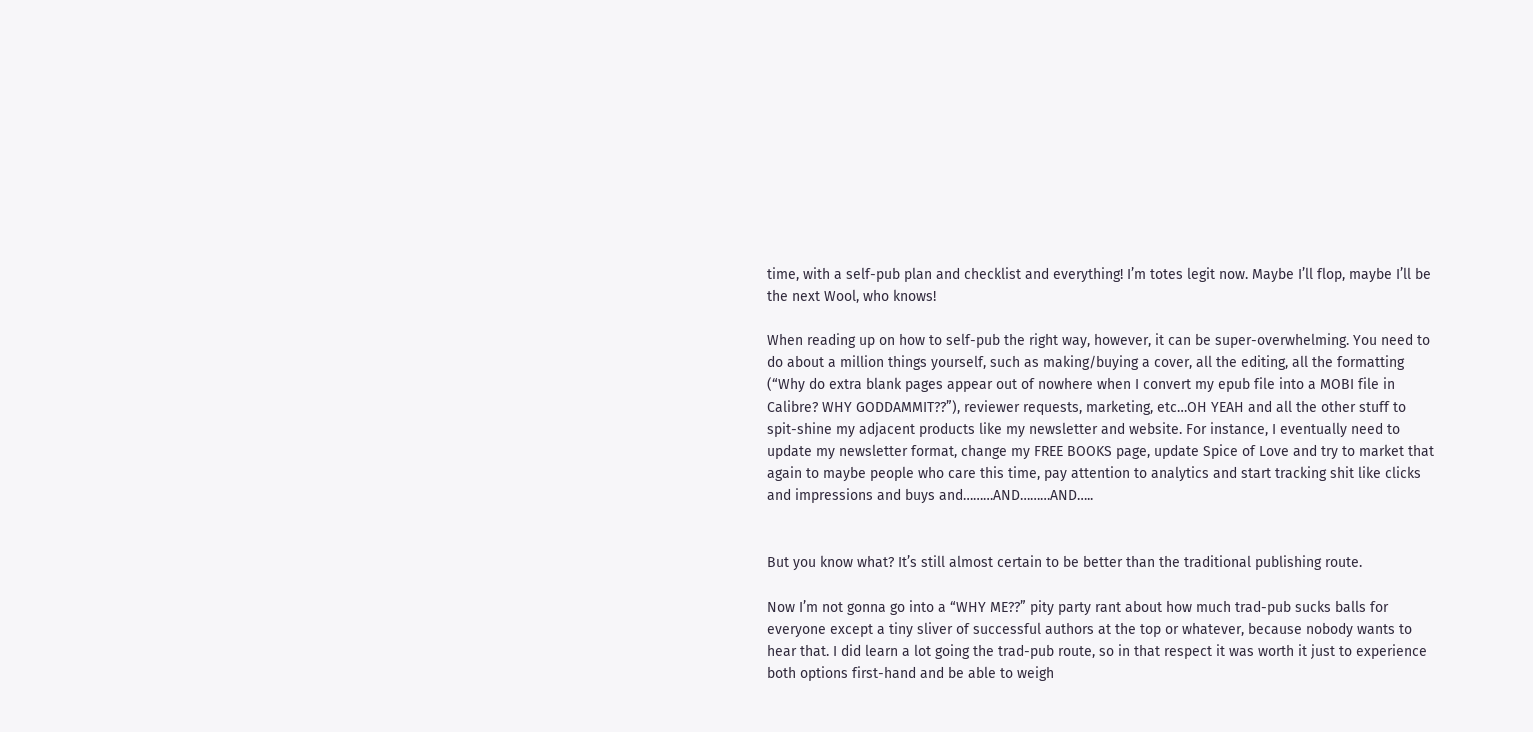time, with a self-pub plan and checklist and everything! I’m totes legit now. Maybe I’ll flop, maybe I’ll be the next Wool, who knows!

When reading up on how to self-pub the right way, however, it can be super-overwhelming. You need to do about a million things yourself, such as making/buying a cover, all the editing, all the formatting (“Why do extra blank pages appear out of nowhere when I convert my epub file into a MOBI file in Calibre? WHY GODDAMMIT??”), reviewer requests, marketing, etc…OH YEAH and all the other stuff to spit-shine my adjacent products like my newsletter and website. For instance, I eventually need to update my newsletter format, change my FREE BOOKS page, update Spice of Love and try to market that again to maybe people who care this time, pay attention to analytics and start tracking shit like clicks and impressions and buys and………AND………AND…..


But you know what? It’s still almost certain to be better than the traditional publishing route.

Now I’m not gonna go into a “WHY ME??” pity party rant about how much trad-pub sucks balls for everyone except a tiny sliver of successful authors at the top or whatever, because nobody wants to hear that. I did learn a lot going the trad-pub route, so in that respect it was worth it just to experience both options first-hand and be able to weigh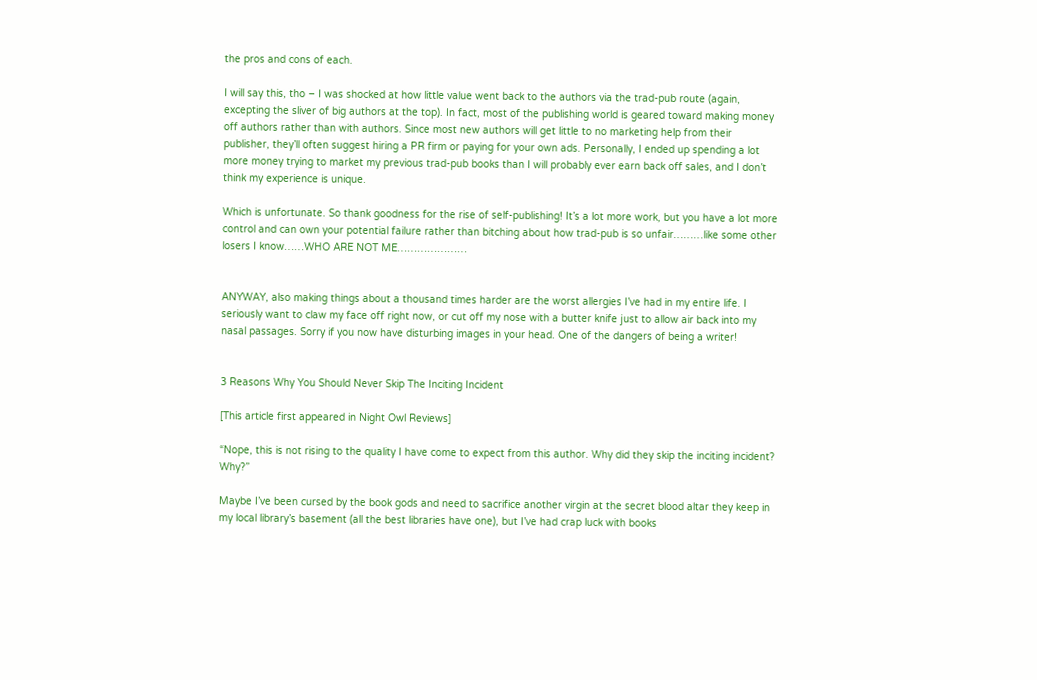the pros and cons of each.

I will say this, tho – I was shocked at how little value went back to the authors via the trad-pub route (again, excepting the sliver of big authors at the top). In fact, most of the publishing world is geared toward making money off authors rather than with authors. Since most new authors will get little to no marketing help from their publisher, they’ll often suggest hiring a PR firm or paying for your own ads. Personally, I ended up spending a lot more money trying to market my previous trad-pub books than I will probably ever earn back off sales, and I don’t think my experience is unique.

Which is unfortunate. So thank goodness for the rise of self-publishing! It’s a lot more work, but you have a lot more control and can own your potential failure rather than bitching about how trad-pub is so unfair………like some other losers I know……WHO ARE NOT ME…………………


ANYWAY, also making things about a thousand times harder are the worst allergies I’ve had in my entire life. I seriously want to claw my face off right now, or cut off my nose with a butter knife just to allow air back into my nasal passages. Sorry if you now have disturbing images in your head. One of the dangers of being a writer!


3 Reasons Why You Should Never Skip The Inciting Incident

[This article first appeared in Night Owl Reviews]

“Nope, this is not rising to the quality I have come to expect from this author. Why did they skip the inciting incident? Why?”

Maybe I’ve been cursed by the book gods and need to sacrifice another virgin at the secret blood altar they keep in my local library’s basement (all the best libraries have one), but I’ve had crap luck with books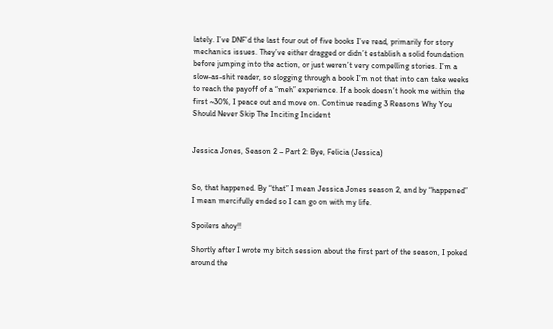lately. I’ve DNF’d the last four out of five books I’ve read, primarily for story mechanics issues. They’ve either dragged or didn’t establish a solid foundation before jumping into the action, or just weren’t very compelling stories. I’m a slow-as-shit reader, so slogging through a book I’m not that into can take weeks to reach the payoff of a “meh” experience. If a book doesn’t hook me within the first ~30%, I peace out and move on. Continue reading 3 Reasons Why You Should Never Skip The Inciting Incident


Jessica Jones, Season 2 – Part 2: Bye, Felicia (Jessica)


So, that happened. By “that” I mean Jessica Jones season 2, and by “happened” I mean mercifully ended so I can go on with my life.

Spoilers ahoy!!

Shortly after I wrote my bitch session about the first part of the season, I poked around the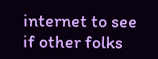internet to see if other folks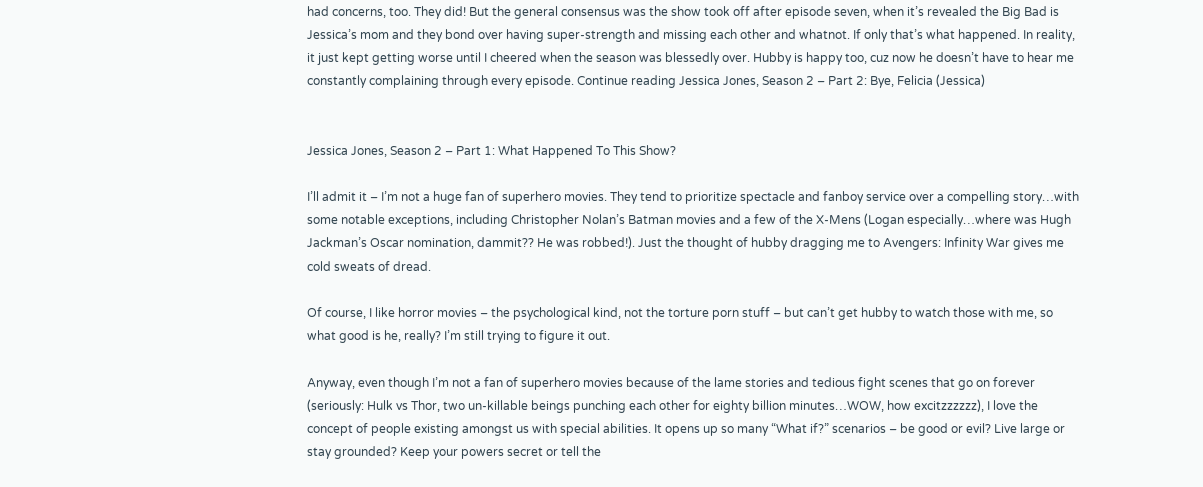had concerns, too. They did! But the general consensus was the show took off after episode seven, when it’s revealed the Big Bad is Jessica’s mom and they bond over having super-strength and missing each other and whatnot. If only that’s what happened. In reality, it just kept getting worse until I cheered when the season was blessedly over. Hubby is happy too, cuz now he doesn’t have to hear me constantly complaining through every episode. Continue reading Jessica Jones, Season 2 – Part 2: Bye, Felicia (Jessica)


Jessica Jones, Season 2 – Part 1: What Happened To This Show?

I’ll admit it – I’m not a huge fan of superhero movies. They tend to prioritize spectacle and fanboy service over a compelling story…with some notable exceptions, including Christopher Nolan’s Batman movies and a few of the X-Mens (Logan especially…where was Hugh Jackman’s Oscar nomination, dammit?? He was robbed!). Just the thought of hubby dragging me to Avengers: Infinity War gives me cold sweats of dread.

Of course, I like horror movies – the psychological kind, not the torture porn stuff – but can’t get hubby to watch those with me, so what good is he, really? I’m still trying to figure it out.

Anyway, even though I’m not a fan of superhero movies because of the lame stories and tedious fight scenes that go on forever (seriously: Hulk vs Thor, two un-killable beings punching each other for eighty billion minutes…WOW, how excitzzzzzz), I love the concept of people existing amongst us with special abilities. It opens up so many “What if?” scenarios – be good or evil? Live large or stay grounded? Keep your powers secret or tell the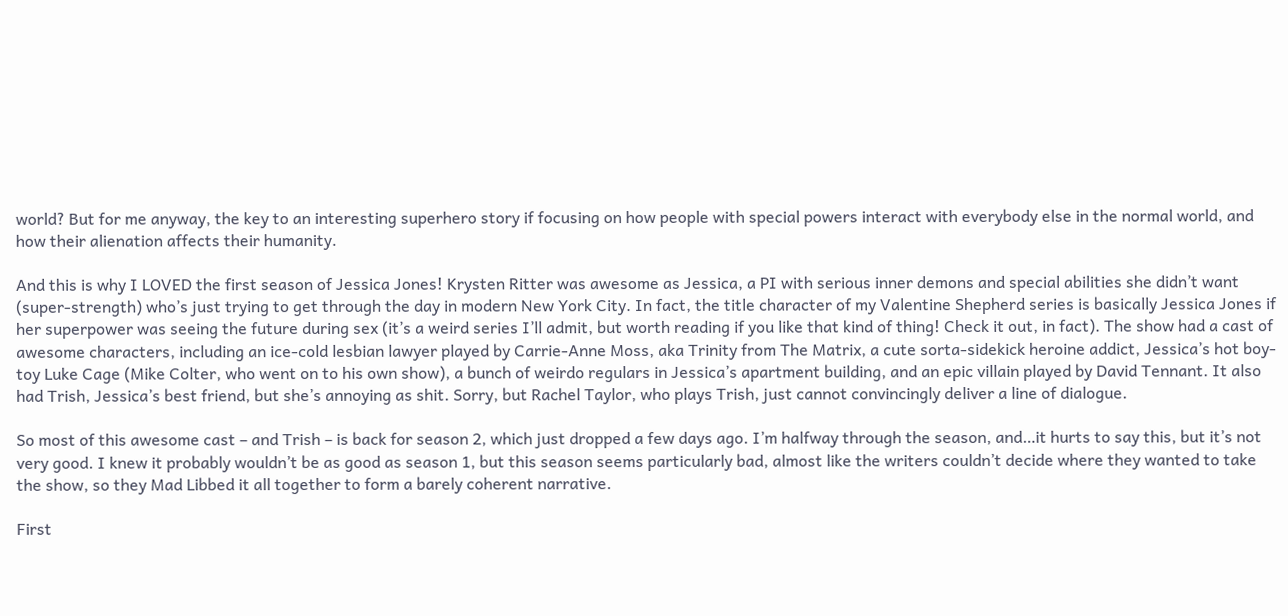world? But for me anyway, the key to an interesting superhero story if focusing on how people with special powers interact with everybody else in the normal world, and how their alienation affects their humanity.

And this is why I LOVED the first season of Jessica Jones! Krysten Ritter was awesome as Jessica, a PI with serious inner demons and special abilities she didn’t want (super-strength) who’s just trying to get through the day in modern New York City. In fact, the title character of my Valentine Shepherd series is basically Jessica Jones if her superpower was seeing the future during sex (it’s a weird series I’ll admit, but worth reading if you like that kind of thing! Check it out, in fact). The show had a cast of awesome characters, including an ice-cold lesbian lawyer played by Carrie-Anne Moss, aka Trinity from The Matrix, a cute sorta-sidekick heroine addict, Jessica’s hot boy-toy Luke Cage (Mike Colter, who went on to his own show), a bunch of weirdo regulars in Jessica’s apartment building, and an epic villain played by David Tennant. It also had Trish, Jessica’s best friend, but she’s annoying as shit. Sorry, but Rachel Taylor, who plays Trish, just cannot convincingly deliver a line of dialogue.

So most of this awesome cast – and Trish – is back for season 2, which just dropped a few days ago. I’m halfway through the season, and…it hurts to say this, but it’s not very good. I knew it probably wouldn’t be as good as season 1, but this season seems particularly bad, almost like the writers couldn’t decide where they wanted to take the show, so they Mad Libbed it all together to form a barely coherent narrative.

First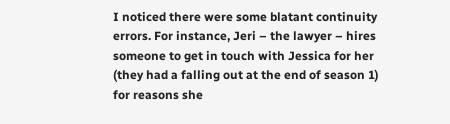I noticed there were some blatant continuity errors. For instance, Jeri – the lawyer – hires someone to get in touch with Jessica for her (they had a falling out at the end of season 1) for reasons she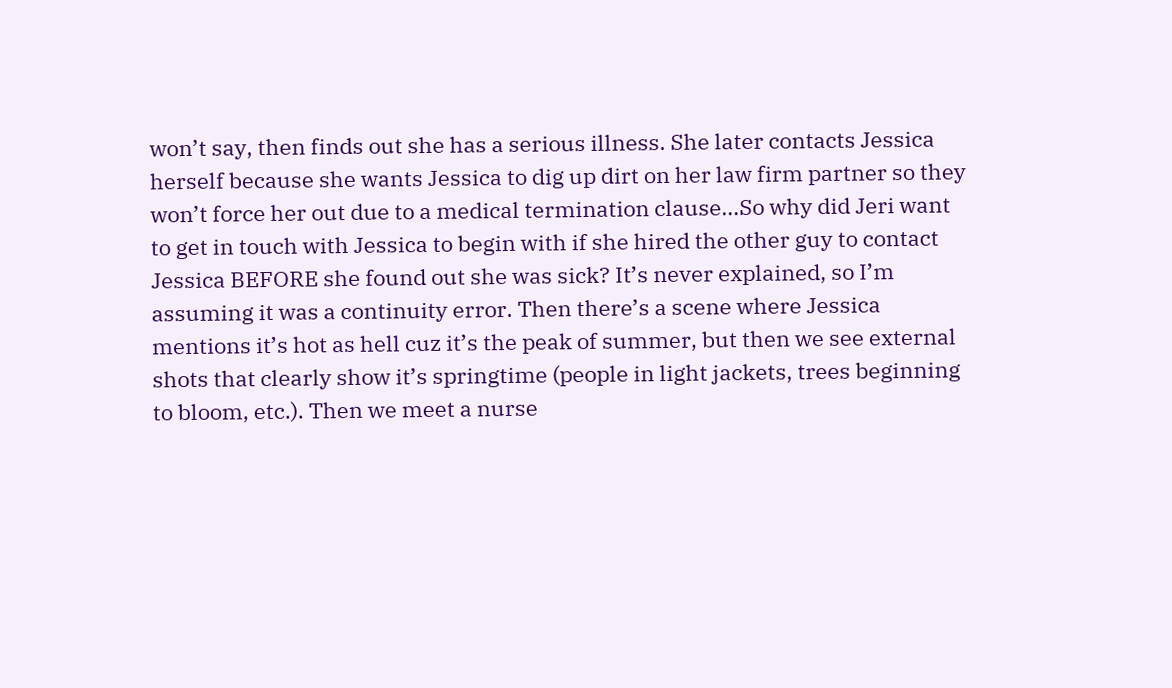won’t say, then finds out she has a serious illness. She later contacts Jessica herself because she wants Jessica to dig up dirt on her law firm partner so they won’t force her out due to a medical termination clause…So why did Jeri want to get in touch with Jessica to begin with if she hired the other guy to contact Jessica BEFORE she found out she was sick? It’s never explained, so I’m assuming it was a continuity error. Then there’s a scene where Jessica mentions it’s hot as hell cuz it’s the peak of summer, but then we see external shots that clearly show it’s springtime (people in light jackets, trees beginning to bloom, etc.). Then we meet a nurse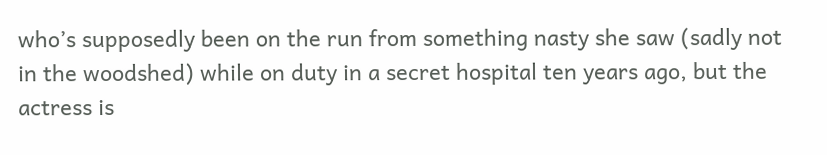who’s supposedly been on the run from something nasty she saw (sadly not in the woodshed) while on duty in a secret hospital ten years ago, but the actress is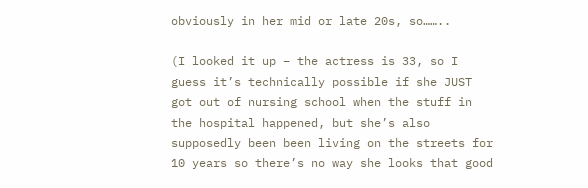obviously in her mid or late 20s, so……..

(I looked it up – the actress is 33, so I guess it’s technically possible if she JUST got out of nursing school when the stuff in the hospital happened, but she’s also supposedly been been living on the streets for 10 years so there’s no way she looks that good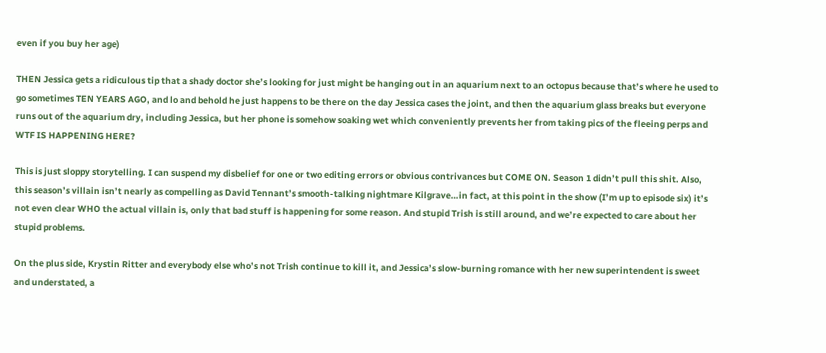even if you buy her age)

THEN Jessica gets a ridiculous tip that a shady doctor she’s looking for just might be hanging out in an aquarium next to an octopus because that’s where he used to go sometimes TEN YEARS AGO, and lo and behold he just happens to be there on the day Jessica cases the joint, and then the aquarium glass breaks but everyone runs out of the aquarium dry, including Jessica, but her phone is somehow soaking wet which conveniently prevents her from taking pics of the fleeing perps and WTF IS HAPPENING HERE?

This is just sloppy storytelling. I can suspend my disbelief for one or two editing errors or obvious contrivances but COME ON. Season 1 didn’t pull this shit. Also, this season’s villain isn’t nearly as compelling as David Tennant’s smooth-talking nightmare Kilgrave…in fact, at this point in the show (I’m up to episode six) it’s not even clear WHO the actual villain is, only that bad stuff is happening for some reason. And stupid Trish is still around, and we’re expected to care about her stupid problems.

On the plus side, Krystin Ritter and everybody else who’s not Trish continue to kill it, and Jessica’s slow-burning romance with her new superintendent is sweet and understated, a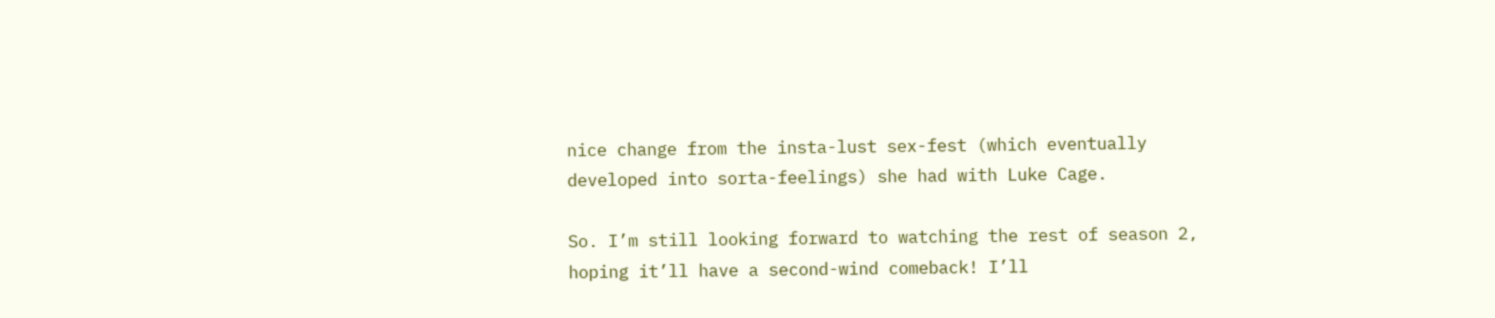nice change from the insta-lust sex-fest (which eventually developed into sorta-feelings) she had with Luke Cage.

So. I’m still looking forward to watching the rest of season 2, hoping it’ll have a second-wind comeback! I’ll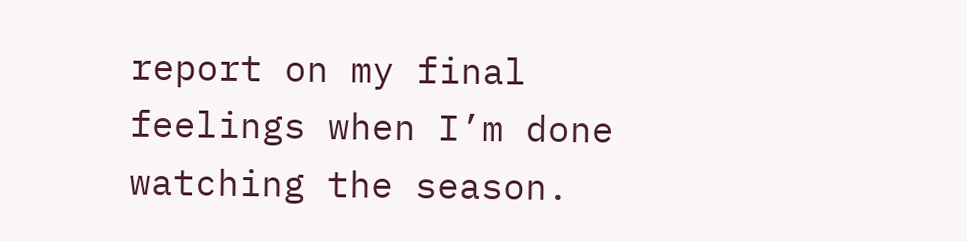report on my final feelings when I’m done watching the season.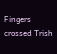Fingers crossed Trish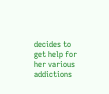decides to get help for her various addictions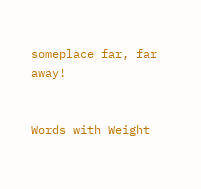someplace far, far away!


Words with Weight